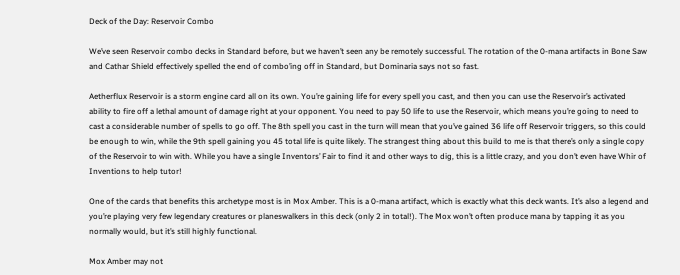Deck of the Day: Reservoir Combo

We’ve seen Reservoir combo decks in Standard before, but we haven’t seen any be remotely successful. The rotation of the 0-mana artifacts in Bone Saw and Cathar Shield effectively spelled the end of combo’ing off in Standard, but Dominaria says not so fast.

Aetherflux Reservoir is a storm engine card all on its own. You’re gaining life for every spell you cast, and then you can use the Reservoir’s activated ability to fire off a lethal amount of damage right at your opponent. You need to pay 50 life to use the Reservoir, which means you’re going to need to cast a considerable number of spells to go off. The 8th spell you cast in the turn will mean that you’ve gained 36 life off Reservoir triggers, so this could be enough to win, while the 9th spell gaining you 45 total life is quite likely. The strangest thing about this build to me is that there’s only a single copy of the Reservoir to win with. While you have a single Inventors’ Fair to find it and other ways to dig, this is a little crazy, and you don’t even have Whir of Inventions to help tutor!

One of the cards that benefits this archetype most is in Mox Amber. This is a 0-mana artifact, which is exactly what this deck wants. It’s also a legend and you’re playing very few legendary creatures or planeswalkers in this deck (only 2 in total!). The Mox won’t often produce mana by tapping it as you normally would, but it’s still highly functional.

Mox Amber may not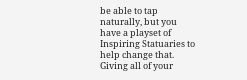be able to tap naturally, but you have a playset of Inspiring Statuaries to help change that. Giving all of your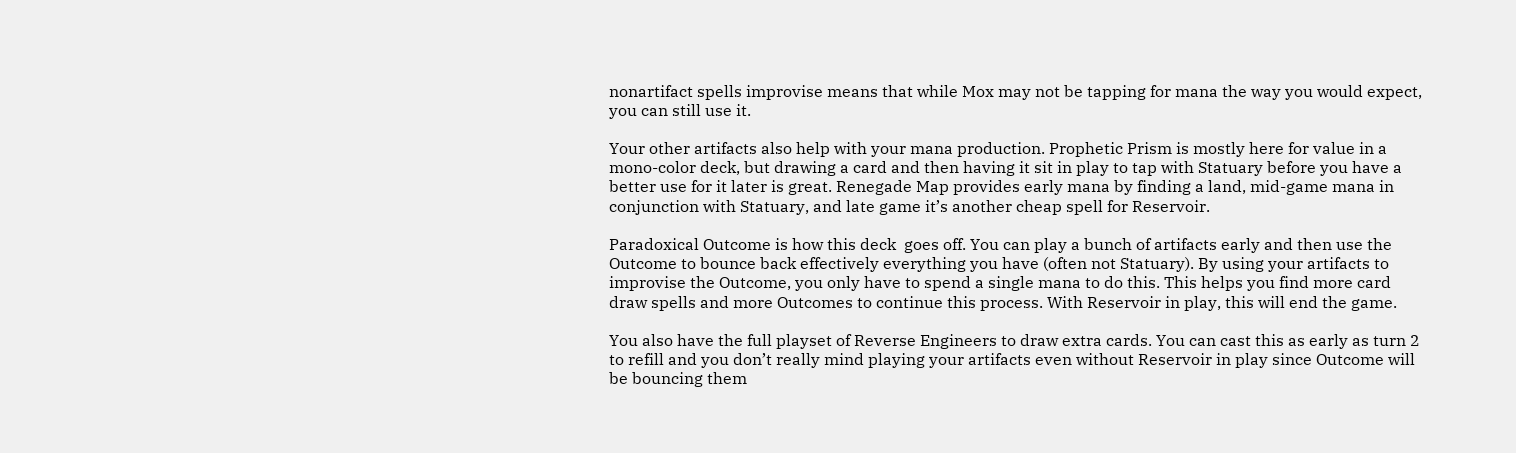nonartifact spells improvise means that while Mox may not be tapping for mana the way you would expect, you can still use it.

Your other artifacts also help with your mana production. Prophetic Prism is mostly here for value in a mono-color deck, but drawing a card and then having it sit in play to tap with Statuary before you have a better use for it later is great. Renegade Map provides early mana by finding a land, mid-game mana in conjunction with Statuary, and late game it’s another cheap spell for Reservoir.

Paradoxical Outcome is how this deck  goes off. You can play a bunch of artifacts early and then use the Outcome to bounce back effectively everything you have (often not Statuary). By using your artifacts to improvise the Outcome, you only have to spend a single mana to do this. This helps you find more card draw spells and more Outcomes to continue this process. With Reservoir in play, this will end the game.

You also have the full playset of Reverse Engineers to draw extra cards. You can cast this as early as turn 2 to refill and you don’t really mind playing your artifacts even without Reservoir in play since Outcome will be bouncing them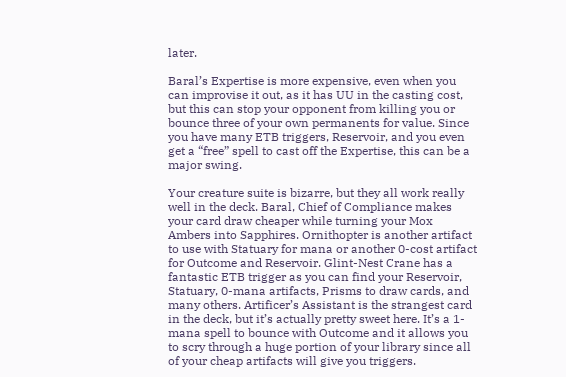later.

Baral’s Expertise is more expensive, even when you can improvise it out, as it has UU in the casting cost, but this can stop your opponent from killing you or bounce three of your own permanents for value. Since you have many ETB triggers, Reservoir, and you even get a “free” spell to cast off the Expertise, this can be a major swing.

Your creature suite is bizarre, but they all work really well in the deck. Baral, Chief of Compliance makes your card draw cheaper while turning your Mox Ambers into Sapphires. Ornithopter is another artifact to use with Statuary for mana or another 0-cost artifact for Outcome and Reservoir. Glint-Nest Crane has a fantastic ETB trigger as you can find your Reservoir, Statuary, 0-mana artifacts, Prisms to draw cards, and many others. Artificer’s Assistant is the strangest card in the deck, but it’s actually pretty sweet here. It’s a 1-mana spell to bounce with Outcome and it allows you to scry through a huge portion of your library since all of your cheap artifacts will give you triggers.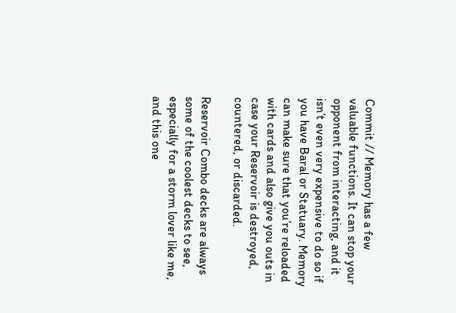Commit // Memory has a few valuable functions. It can stop your opponent from interacting, and it isn’t even very expensive to do so if you have Baral or Statuary. Memory can make sure that you’re reloaded with cards and also give you outs in case your Reservoir is destroyed, countered, or discarded.

Reservoir Combo decks are always some of the coolest decks to see, especially for a storm lover like me, and this one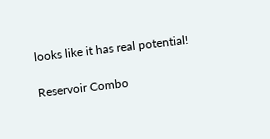looks like it has real potential!

Reservoir Combo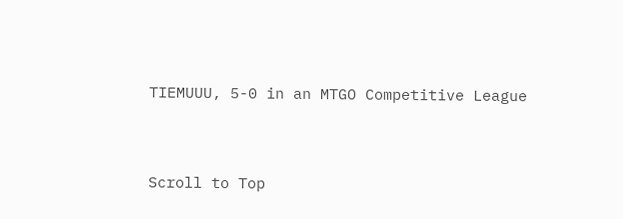TIEMUUU, 5-0 in an MTGO Competitive League


Scroll to Top